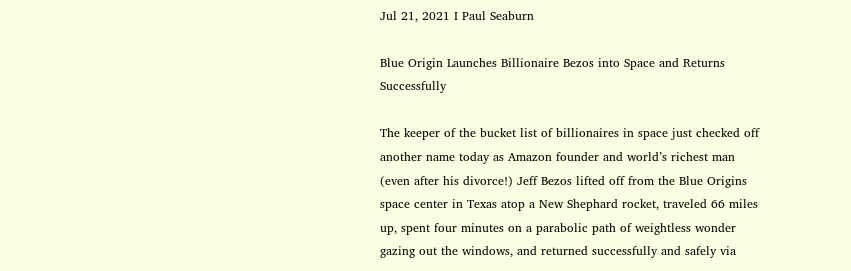Jul 21, 2021 I Paul Seaburn

Blue Origin Launches Billionaire Bezos into Space and Returns Successfully

The keeper of the bucket list of billionaires in space just checked off another name today as Amazon founder and world’s richest man (even after his divorce!) Jeff Bezos lifted off from the Blue Origins space center in Texas atop a New Shephard rocket, traveled 66 miles up, spent four minutes on a parabolic path of weightless wonder gazing out the windows, and returned successfully and safely via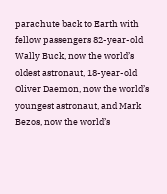parachute back to Earth with fellow passengers 82-year-old Wally Buck, now the world’s oldest astronaut, 18-year-old Oliver Daemon, now the world’s youngest astronaut, and Mark Bezos, now the world’s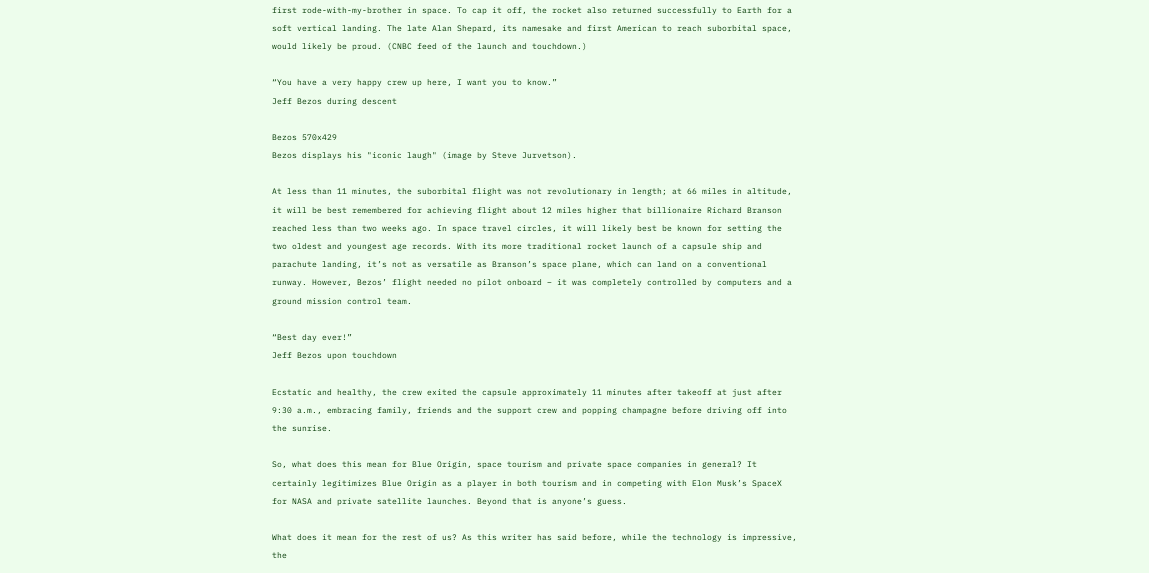first rode-with-my-brother in space. To cap it off, the rocket also returned successfully to Earth for a soft vertical landing. The late Alan Shepard, its namesake and first American to reach suborbital space, would likely be proud. (CNBC feed of the launch and touchdown.)

“You have a very happy crew up here, I want you to know.”
Jeff Bezos during descent

Bezos 570x429
Bezos displays his "iconic laugh" (image by Steve Jurvetson).

At less than 11 minutes, the suborbital flight was not revolutionary in length; at 66 miles in altitude, it will be best remembered for achieving flight about 12 miles higher that billionaire Richard Branson reached less than two weeks ago. In space travel circles, it will likely best be known for setting the two oldest and youngest age records. With its more traditional rocket launch of a capsule ship and parachute landing, it’s not as versatile as Branson’s space plane, which can land on a conventional runway. However, Bezos’ flight needed no pilot onboard – it was completely controlled by computers and a ground mission control team.

“Best day ever!”
Jeff Bezos upon touchdown

Ecstatic and healthy, the crew exited the capsule approximately 11 minutes after takeoff at just after 9:30 a.m., embracing family, friends and the support crew and popping champagne before driving off into the sunrise.

So, what does this mean for Blue Origin, space tourism and private space companies in general? It certainly legitimizes Blue Origin as a player in both tourism and in competing with Elon Musk’s SpaceX for NASA and private satellite launches. Beyond that is anyone’s guess.

What does it mean for the rest of us? As this writer has said before, while the technology is impressive, the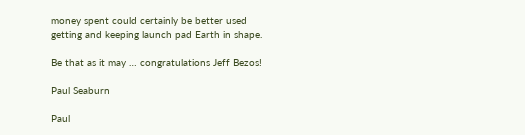money spent could certainly be better used getting and keeping launch pad Earth in shape.

Be that as it may … congratulations Jeff Bezos!

Paul Seaburn

Paul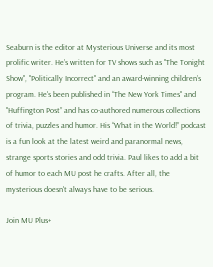Seaburn is the editor at Mysterious Universe and its most prolific writer. He’s written for TV shows such as "The Tonight Show", "Politically Incorrect" and an award-winning children’s program. He's been published in “The New York Times" and "Huffington Post” and has co-authored numerous collections of trivia, puzzles and humor. His “What in the World!” podcast is a fun look at the latest weird and paranormal news, strange sports stories and odd trivia. Paul likes to add a bit of humor to each MU post he crafts. After all, the mysterious doesn't always have to be serious.

Join MU Plus+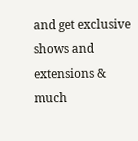and get exclusive shows and extensions & much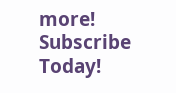more! Subscribe Today!